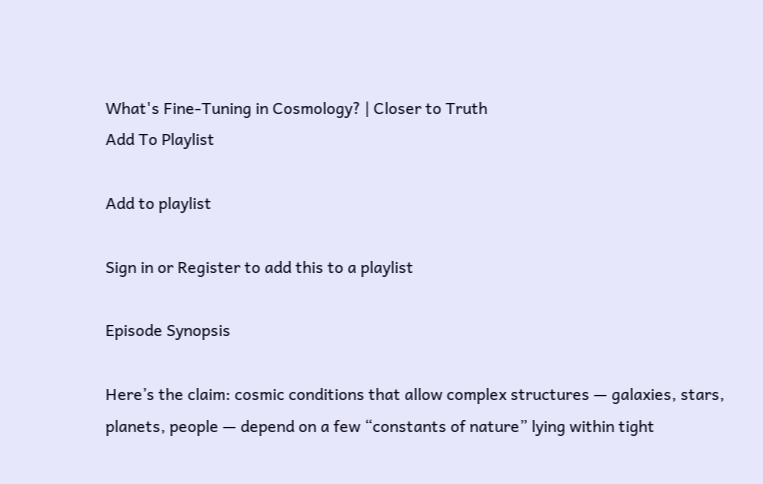What's Fine-Tuning in Cosmology? | Closer to Truth
Add To Playlist

Add to playlist

Sign in or Register to add this to a playlist

Episode Synopsis

Here’s the claim: cosmic conditions that allow complex structures — galaxies, stars, planets, people — depend on a few “constants of nature” lying within tight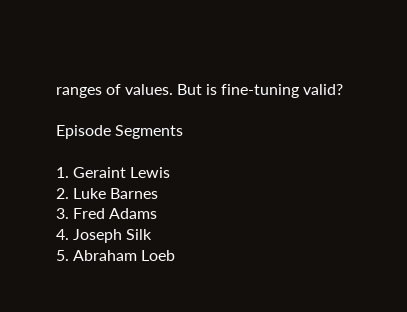ranges of values. But is fine-tuning valid?

Episode Segments

1. Geraint Lewis
2. Luke Barnes
3. Fred Adams
4. Joseph Silk
5. Abraham Loeb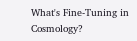What's Fine-Tuning in Cosmology?